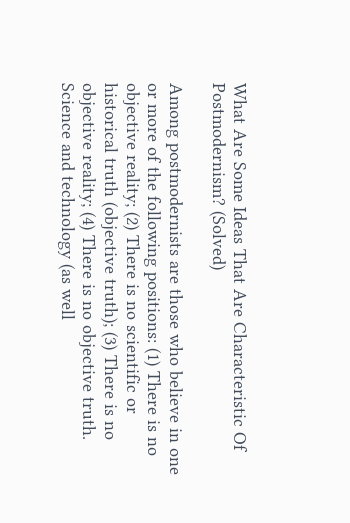What Are Some Ideas That Are Characteristic Of Postmodernism? (Solved)

Among postmodernists are those who believe in one or more of the following positions: (1) There is no objective reality; (2) There is no scientific or historical truth (objective truth); (3) There is no objective reality; (4) There is no objective truth. Science and technology (as well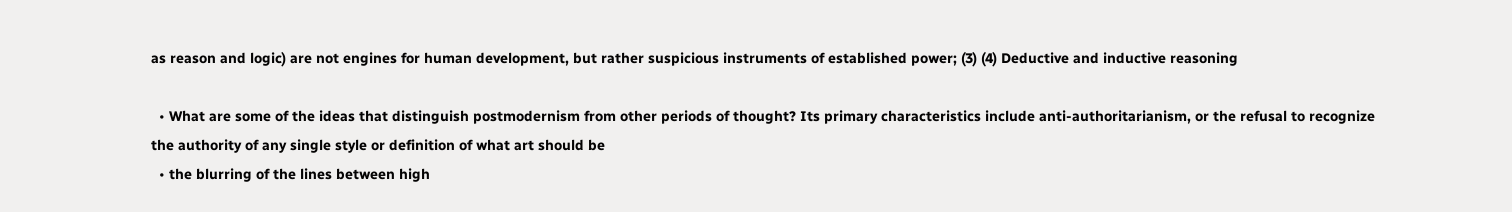as reason and logic) are not engines for human development, but rather suspicious instruments of established power; (3) (4) Deductive and inductive reasoning

  • What are some of the ideas that distinguish postmodernism from other periods of thought? Its primary characteristics include anti-authoritarianism, or the refusal to recognize the authority of any single style or definition of what art should be
  • the blurring of the lines between high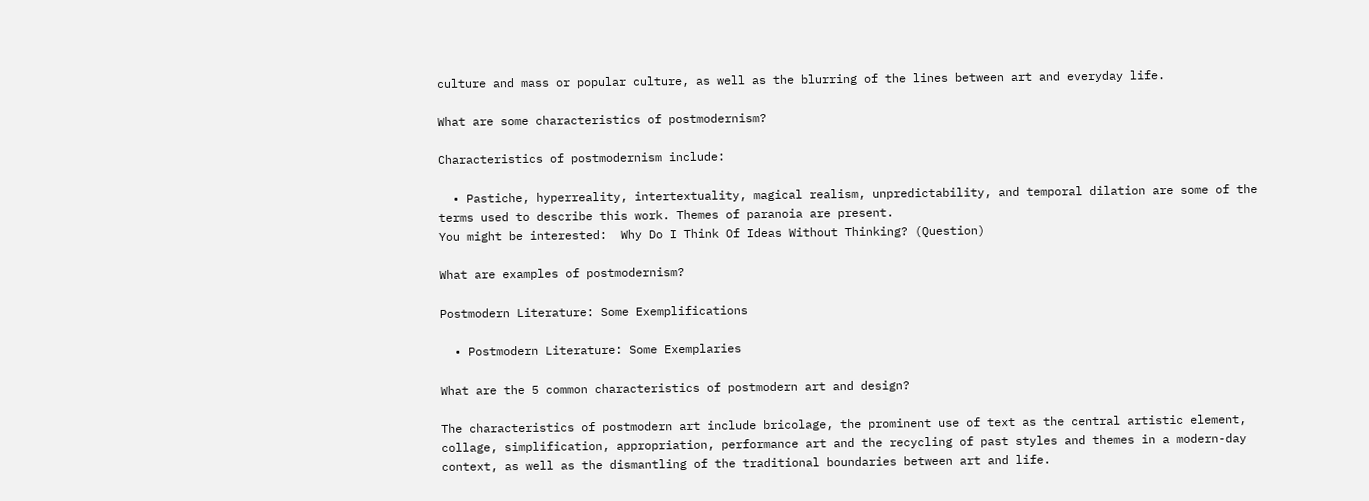culture and mass or popular culture, as well as the blurring of the lines between art and everyday life.

What are some characteristics of postmodernism?

Characteristics of postmodernism include:

  • Pastiche, hyperreality, intertextuality, magical realism, unpredictability, and temporal dilation are some of the terms used to describe this work. Themes of paranoia are present.
You might be interested:  Why Do I Think Of Ideas Without Thinking? (Question)

What are examples of postmodernism?

Postmodern Literature: Some Exemplifications

  • Postmodern Literature: Some Exemplaries

What are the 5 common characteristics of postmodern art and design?

The characteristics of postmodern art include bricolage, the prominent use of text as the central artistic element, collage, simplification, appropriation, performance art and the recycling of past styles and themes in a modern-day context, as well as the dismantling of the traditional boundaries between art and life.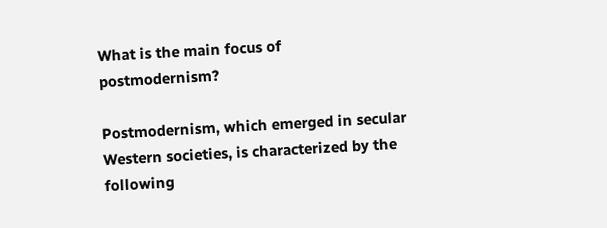What is the main focus of postmodernism?

Postmodernism, which emerged in secular Western societies, is characterized by the following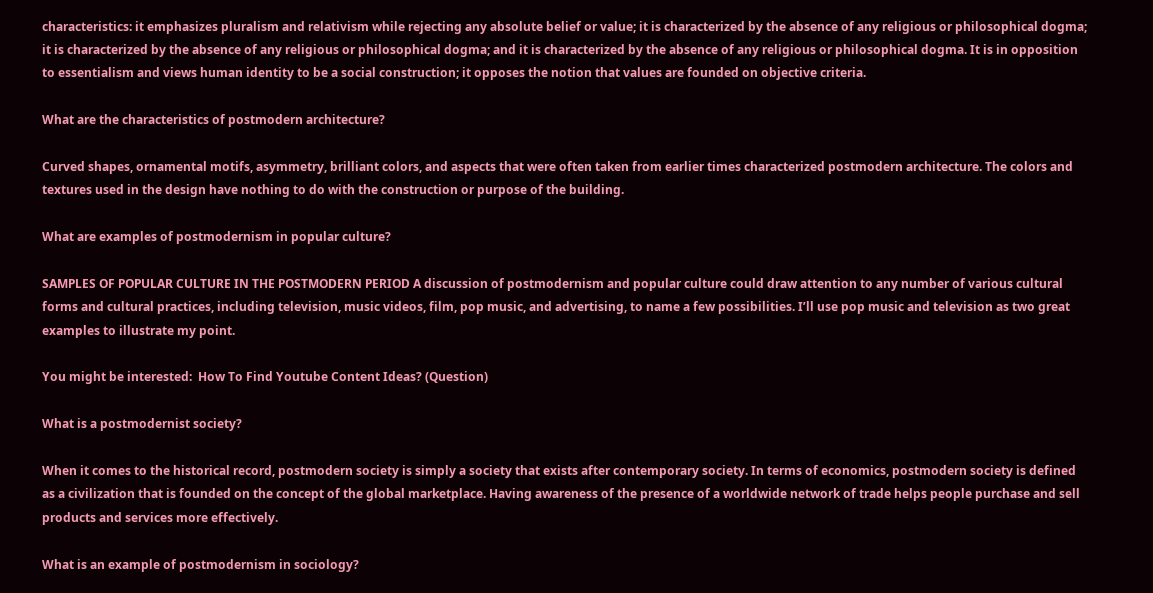characteristics: it emphasizes pluralism and relativism while rejecting any absolute belief or value; it is characterized by the absence of any religious or philosophical dogma; it is characterized by the absence of any religious or philosophical dogma; and it is characterized by the absence of any religious or philosophical dogma. It is in opposition to essentialism and views human identity to be a social construction; it opposes the notion that values are founded on objective criteria.

What are the characteristics of postmodern architecture?

Curved shapes, ornamental motifs, asymmetry, brilliant colors, and aspects that were often taken from earlier times characterized postmodern architecture. The colors and textures used in the design have nothing to do with the construction or purpose of the building.

What are examples of postmodernism in popular culture?

SAMPLES OF POPULAR CULTURE IN THE POSTMODERN PERIOD A discussion of postmodernism and popular culture could draw attention to any number of various cultural forms and cultural practices, including television, music videos, film, pop music, and advertising, to name a few possibilities. I’ll use pop music and television as two great examples to illustrate my point.

You might be interested:  How To Find Youtube Content Ideas? (Question)

What is a postmodernist society?

When it comes to the historical record, postmodern society is simply a society that exists after contemporary society. In terms of economics, postmodern society is defined as a civilization that is founded on the concept of the global marketplace. Having awareness of the presence of a worldwide network of trade helps people purchase and sell products and services more effectively.

What is an example of postmodernism in sociology?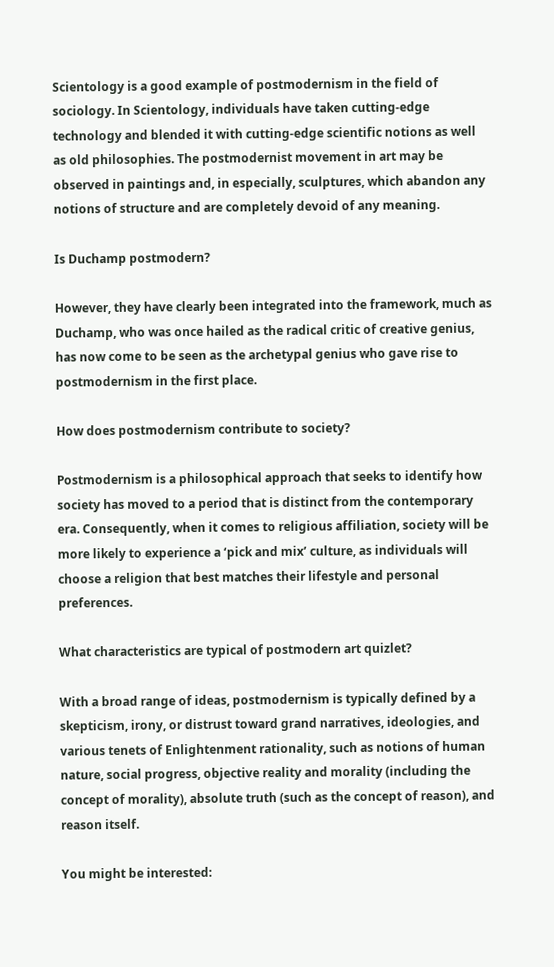Scientology is a good example of postmodernism in the field of sociology. In Scientology, individuals have taken cutting-edge technology and blended it with cutting-edge scientific notions as well as old philosophies. The postmodernist movement in art may be observed in paintings and, in especially, sculptures, which abandon any notions of structure and are completely devoid of any meaning.

Is Duchamp postmodern?

However, they have clearly been integrated into the framework, much as Duchamp, who was once hailed as the radical critic of creative genius, has now come to be seen as the archetypal genius who gave rise to postmodernism in the first place.

How does postmodernism contribute to society?

Postmodernism is a philosophical approach that seeks to identify how society has moved to a period that is distinct from the contemporary era. Consequently, when it comes to religious affiliation, society will be more likely to experience a ‘pick and mix’ culture, as individuals will choose a religion that best matches their lifestyle and personal preferences.

What characteristics are typical of postmodern art quizlet?

With a broad range of ideas, postmodernism is typically defined by a skepticism, irony, or distrust toward grand narratives, ideologies, and various tenets of Enlightenment rationality, such as notions of human nature, social progress, objective reality and morality (including the concept of morality), absolute truth (such as the concept of reason), and reason itself.

You might be interested: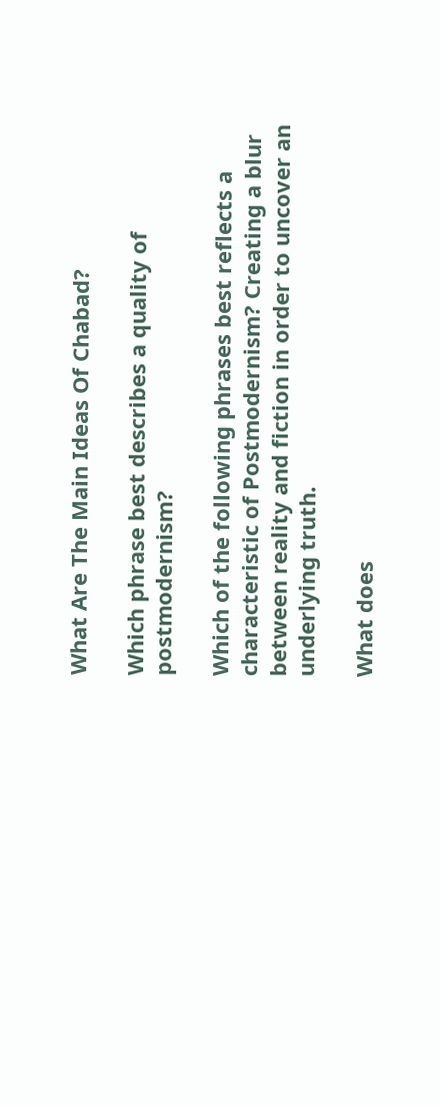What Are The Main Ideas Of Chabad?

Which phrase best describes a quality of postmodernism?

Which of the following phrases best reflects a characteristic of Postmodernism? Creating a blur between reality and fiction in order to uncover an underlying truth.

What does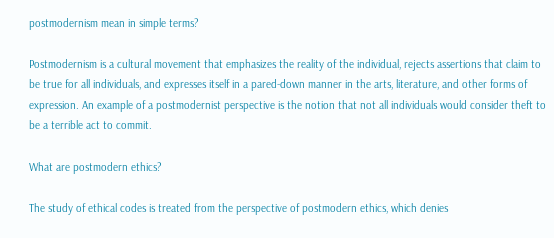postmodernism mean in simple terms?

Postmodernism is a cultural movement that emphasizes the reality of the individual, rejects assertions that claim to be true for all individuals, and expresses itself in a pared-down manner in the arts, literature, and other forms of expression. An example of a postmodernist perspective is the notion that not all individuals would consider theft to be a terrible act to commit.

What are postmodern ethics?

The study of ethical codes is treated from the perspective of postmodern ethics, which denies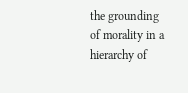the grounding of morality in a hierarchy of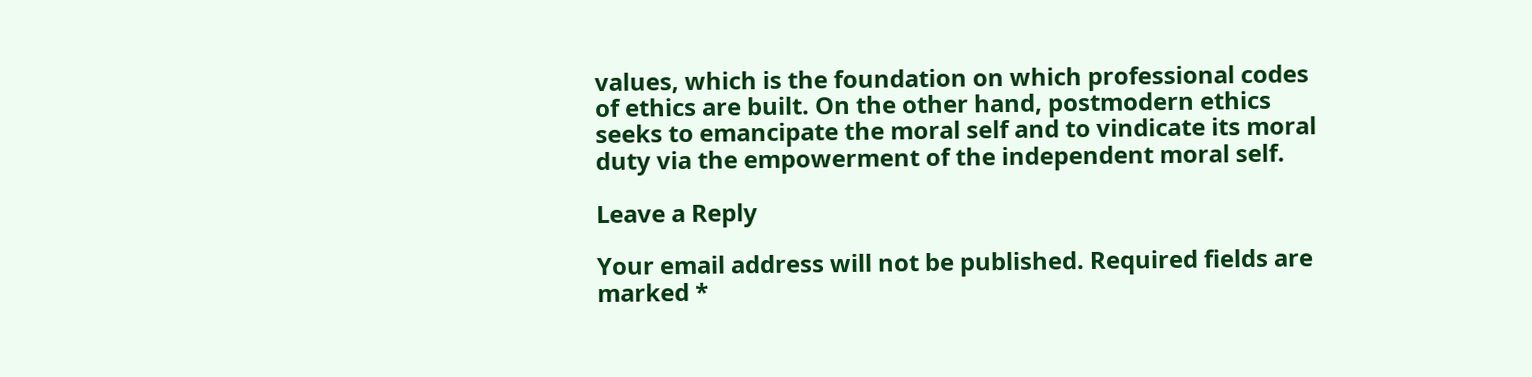values, which is the foundation on which professional codes of ethics are built. On the other hand, postmodern ethics seeks to emancipate the moral self and to vindicate its moral duty via the empowerment of the independent moral self.

Leave a Reply

Your email address will not be published. Required fields are marked *